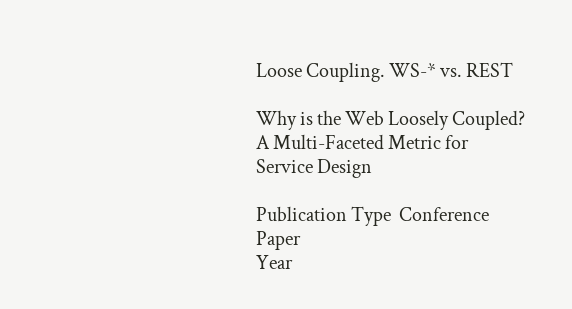Loose Coupling. WS-* vs. REST

Why is the Web Loosely Coupled? A Multi-Faceted Metric for Service Design

Publication Type  Conference Paper
Year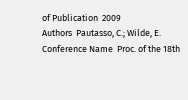of Publication  2009
Authors  Pautasso, C.; Wilde, E.
Conference Name  Proc. of the 18th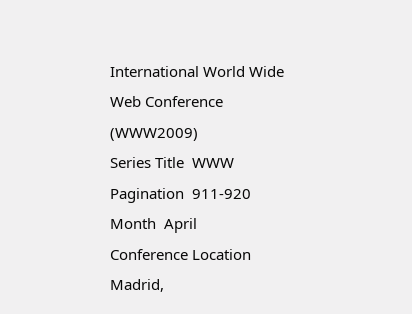International World Wide Web Conference (WWW2009)
Series Title  WWW
Pagination  911-920
Month  April
Conference Location  Madrid,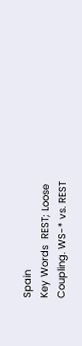Spain
Key Words  REST; Loose Coupling. WS-* vs. REST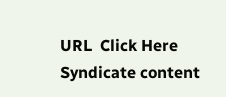URL  Click Here
Syndicate content